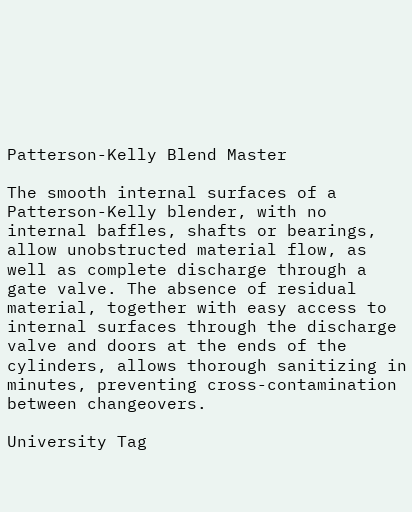Patterson-Kelly Blend Master

The smooth internal surfaces of a Patterson-Kelly blender, with no internal baffles, shafts or bearings, allow unobstructed material flow, as well as complete discharge through a gate valve. The absence of residual material, together with easy access to internal surfaces through the discharge valve and doors at the ends of the cylinders, allows thorough sanitizing in minutes, preventing cross-contamination between changeovers.

University Tag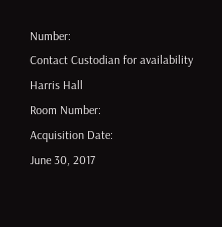Number:
Contact Custodian for availability
Harris Hall
Room Number:
Acquisition Date:
June 30, 2017